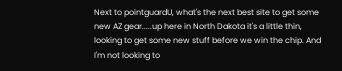Next to pointguardU, what's the next best site to get some new AZ gear.....up here in North Dakota it's a little thin, looking to get some new stuff before we win the chip. And I'm not looking to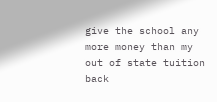give the school any more money than my out of state tuition back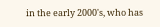in the early 2000's, who has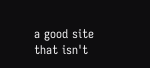a good site that isn't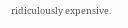ridiculously expensive.